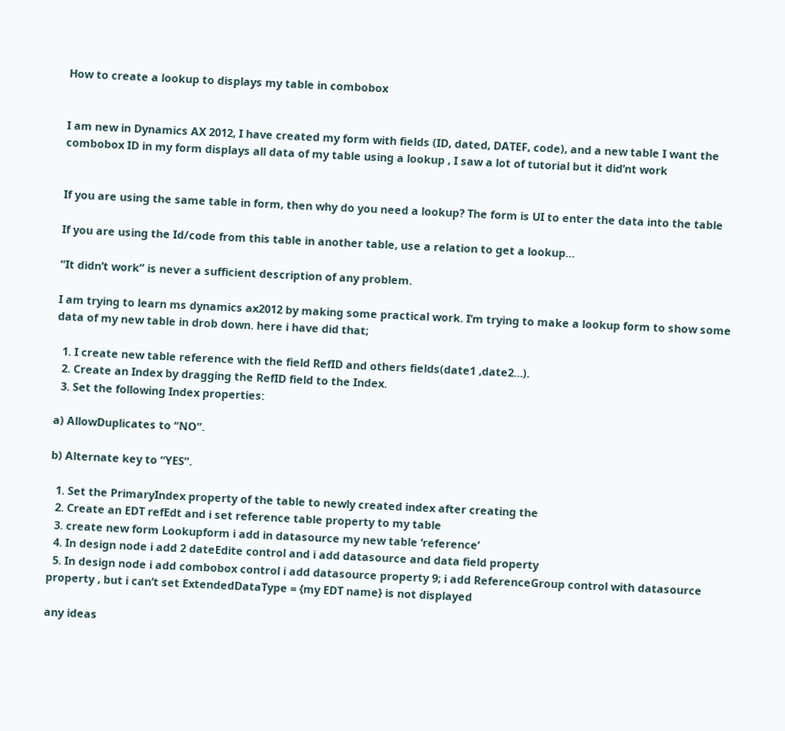How to create a lookup to displays my table in combobox


I am new in Dynamics AX 2012, I have created my form with fields (ID, dated, DATEF, code), and a new table I want the combobox ID in my form displays all data of my table using a lookup , I saw a lot of tutorial but it did’nt work


If you are using the same table in form, then why do you need a lookup? The form is UI to enter the data into the table

If you are using the Id/code from this table in another table, use a relation to get a lookup…

“It didn’t work” is never a sufficient description of any problem.

I am trying to learn ms dynamics ax2012 by making some practical work. I’m trying to make a lookup form to show some data of my new table in drob down. here i have did that;

  1. I create new table reference with the field RefID and others fields(date1 ,date2…).
  2. Create an Index by dragging the RefID field to the Index.
  3. Set the following Index properties:

a) AllowDuplicates to “NO”.

b) Alternate key to “YES”.

  1. Set the PrimaryIndex property of the table to newly created index after creating the
  2. Create an EDT refEdt and i set reference table property to my table
  3. create new form Lookupform i add in datasource my new table ‘reference’
  4. In design node i add 2 dateEdite control and i add datasource and data field property
  5. In design node i add combobox control i add datasource property 9; i add ReferenceGroup control with datasource property , but i can’t set ExtendedDataType = {my EDT name} is not displayed

any ideas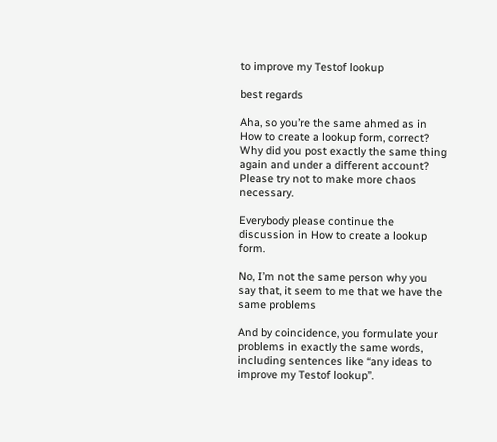to improve my Testof lookup

best regards

Aha, so you’re the same ahmed as in How to create a lookup form, correct? Why did you post exactly the same thing again and under a different account? Please try not to make more chaos necessary.

Everybody please continue the discussion in How to create a lookup form.

No, I’m not the same person why you say that, it seem to me that we have the same problems

And by coincidence, you formulate your problems in exactly the same words, including sentences like “any ideas to improve my Testof lookup”.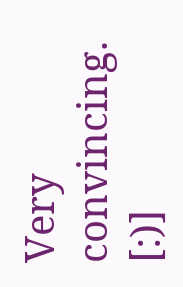Very convincing. [:)]